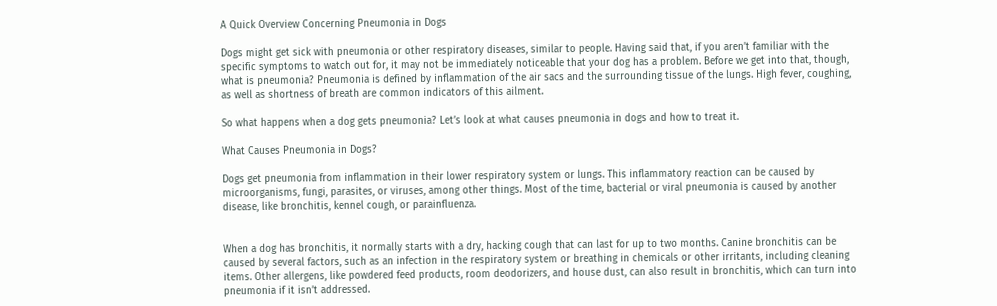A Quick Overview Concerning Pneumonia in Dogs

Dogs might get sick with pneumonia or other respiratory diseases, similar to people. Having said that, if you aren’t familiar with the specific symptoms to watch out for, it may not be immediately noticeable that your dog has a problem. Before we get into that, though, what is pneumonia? Pneumonia is defined by inflammation of the air sacs and the surrounding tissue of the lungs. High fever, coughing, as well as shortness of breath are common indicators of this ailment.

So what happens when a dog gets pneumonia? Let’s look at what causes pneumonia in dogs and how to treat it.

What Causes Pneumonia in Dogs?

Dogs get pneumonia from inflammation in their lower respiratory system or lungs. This inflammatory reaction can be caused by microorganisms, fungi, parasites, or viruses, among other things. Most of the time, bacterial or viral pneumonia is caused by another disease, like bronchitis, kennel cough, or parainfluenza.


When a dog has bronchitis, it normally starts with a dry, hacking cough that can last for up to two months. Canine bronchitis can be caused by several factors, such as an infection in the respiratory system or breathing in chemicals or other irritants, including cleaning items. Other allergens, like powdered feed products, room deodorizers, and house dust, can also result in bronchitis, which can turn into pneumonia if it isn’t addressed.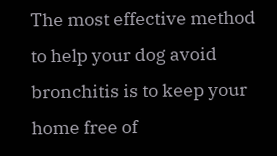The most effective method to help your dog avoid bronchitis is to keep your home free of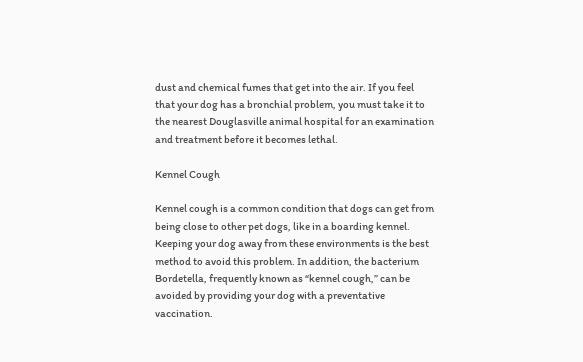dust and chemical fumes that get into the air. If you feel that your dog has a bronchial problem, you must take it to the nearest Douglasville animal hospital for an examination and treatment before it becomes lethal.

Kennel Cough

Kennel cough is a common condition that dogs can get from being close to other pet dogs, like in a boarding kennel. Keeping your dog away from these environments is the best method to avoid this problem. In addition, the bacterium Bordetella, frequently known as “kennel cough,” can be avoided by providing your dog with a preventative vaccination.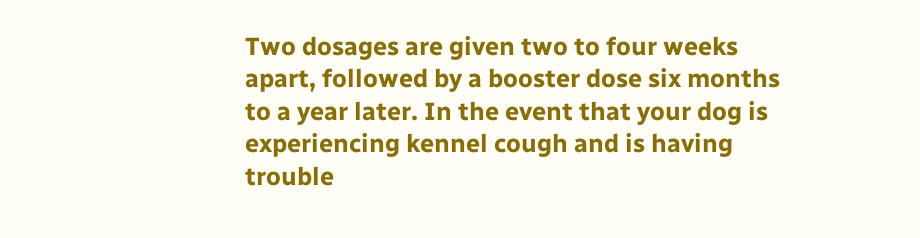Two dosages are given two to four weeks apart, followed by a booster dose six months to a year later. In the event that your dog is experiencing kennel cough and is having trouble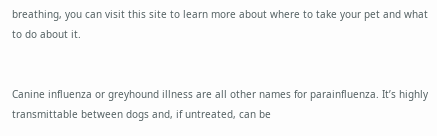breathing, you can visit this site to learn more about where to take your pet and what to do about it.


Canine influenza or greyhound illness are all other names for parainfluenza. It’s highly transmittable between dogs and, if untreated, can be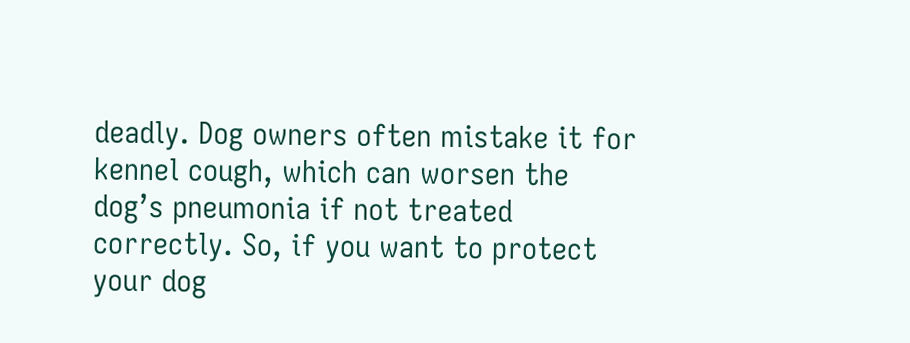deadly. Dog owners often mistake it for kennel cough, which can worsen the dog’s pneumonia if not treated correctly. So, if you want to protect your dog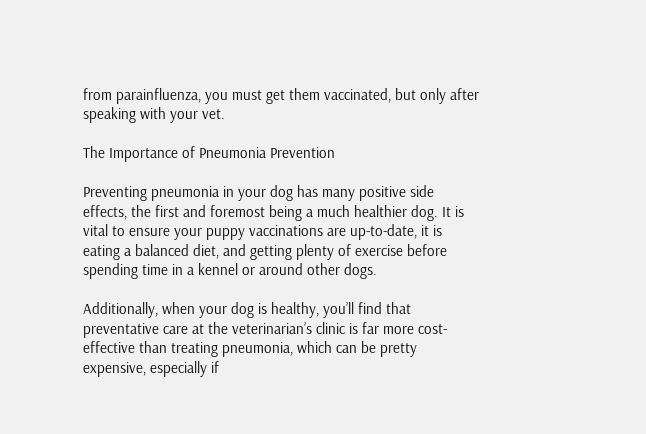from parainfluenza, you must get them vaccinated, but only after speaking with your vet.

The Importance of Pneumonia Prevention

Preventing pneumonia in your dog has many positive side effects, the first and foremost being a much healthier dog. It is vital to ensure your puppy vaccinations are up-to-date, it is eating a balanced diet, and getting plenty of exercise before spending time in a kennel or around other dogs.

Additionally, when your dog is healthy, you’ll find that preventative care at the veterinarian’s clinic is far more cost-effective than treating pneumonia, which can be pretty expensive, especially if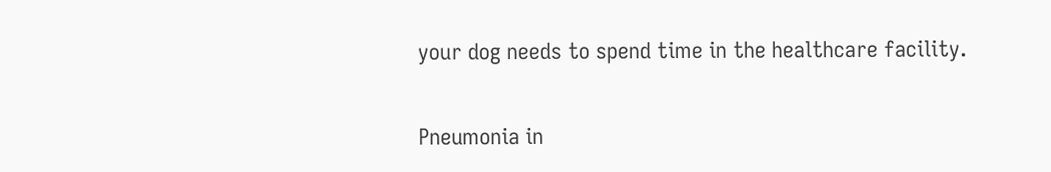your dog needs to spend time in the healthcare facility.


Pneumonia in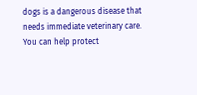dogs is a dangerous disease that needs immediate veterinary care. You can help protect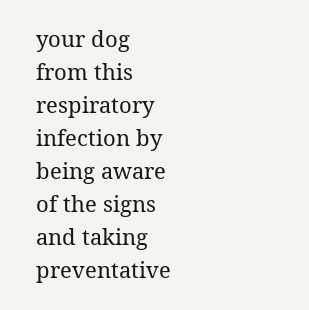your dog from this respiratory infection by being aware of the signs and taking preventative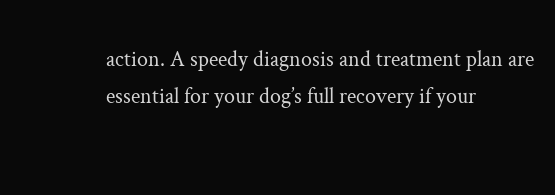action. A speedy diagnosis and treatment plan are essential for your dog’s full recovery if your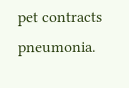pet contracts pneumonia.